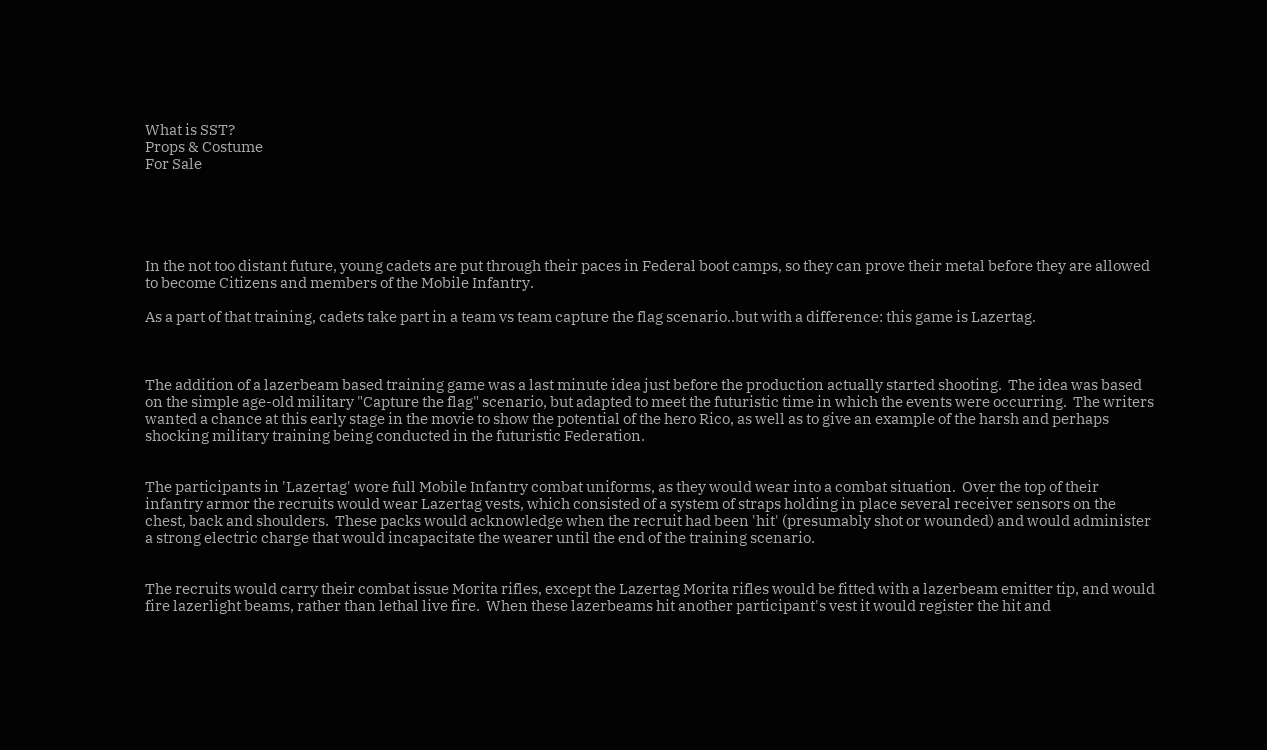What is SST?
Props & Costume
For Sale





In the not too distant future, young cadets are put through their paces in Federal boot camps, so they can prove their metal before they are allowed to become Citizens and members of the Mobile Infantry.

As a part of that training, cadets take part in a team vs team capture the flag scenario..but with a difference: this game is Lazertag.



The addition of a lazerbeam based training game was a last minute idea just before the production actually started shooting.  The idea was based on the simple age-old military "Capture the flag" scenario, but adapted to meet the futuristic time in which the events were occurring.  The writers wanted a chance at this early stage in the movie to show the potential of the hero Rico, as well as to give an example of the harsh and perhaps shocking military training being conducted in the futuristic Federation.


The participants in 'Lazertag' wore full Mobile Infantry combat uniforms, as they would wear into a combat situation.  Over the top of their infantry armor the recruits would wear Lazertag vests, which consisted of a system of straps holding in place several receiver sensors on the chest, back and shoulders.  These packs would acknowledge when the recruit had been 'hit' (presumably shot or wounded) and would administer a strong electric charge that would incapacitate the wearer until the end of the training scenario.


The recruits would carry their combat issue Morita rifles, except the Lazertag Morita rifles would be fitted with a lazerbeam emitter tip, and would fire lazerlight beams, rather than lethal live fire.  When these lazerbeams hit another participant's vest it would register the hit and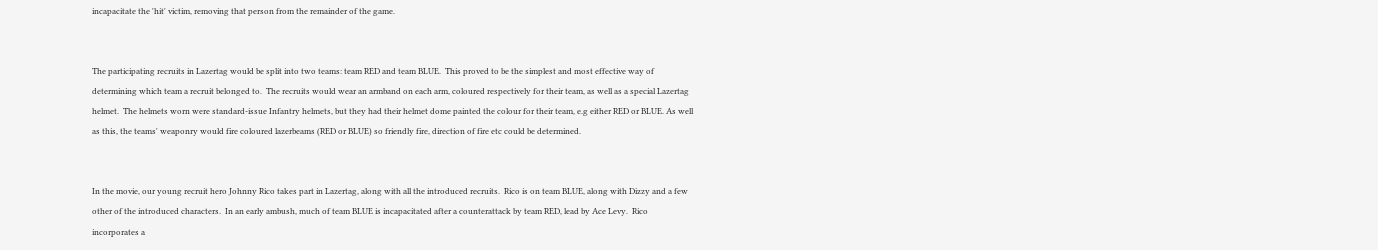incapacitate the 'hit' victim, removing that person from the remainder of the game.


The participating recruits in Lazertag would be split into two teams: team RED and team BLUE.  This proved to be the simplest and most effective way of determining which team a recruit belonged to.  The recruits would wear an armband on each arm, coloured respectively for their team, as well as a special Lazertag helmet.  The helmets worn were standard-issue Infantry helmets, but they had their helmet dome painted the colour for their team, e.g either RED or BLUE. As well as this, the teams' weaponry would fire coloured lazerbeams (RED or BLUE) so friendly fire, direction of fire etc could be determined.


In the movie, our young recruit hero Johnny Rico takes part in Lazertag, along with all the introduced recruits.  Rico is on team BLUE, along with Dizzy and a few other of the introduced characters.  In an early ambush, much of team BLUE is incapacitated after a counterattack by team RED, lead by Ace Levy.  Rico incorporates a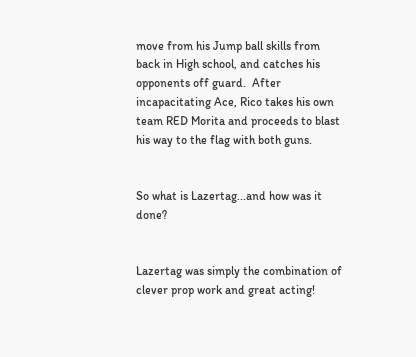move from his Jump ball skills from back in High school, and catches his opponents off guard.  After incapacitating Ace, Rico takes his own team RED Morita and proceeds to blast his way to the flag with both guns.


So what is Lazertag...and how was it done?


Lazertag was simply the combination of clever prop work and great acting!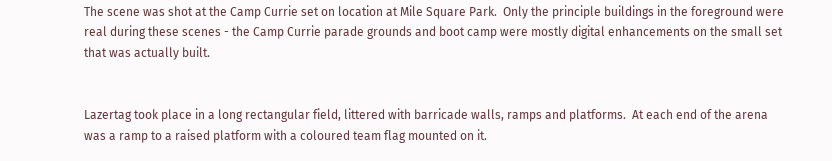The scene was shot at the Camp Currie set on location at Mile Square Park.  Only the principle buildings in the foreground were real during these scenes - the Camp Currie parade grounds and boot camp were mostly digital enhancements on the small set that was actually built.


Lazertag took place in a long rectangular field, littered with barricade walls, ramps and platforms.  At each end of the arena was a ramp to a raised platform with a coloured team flag mounted on it.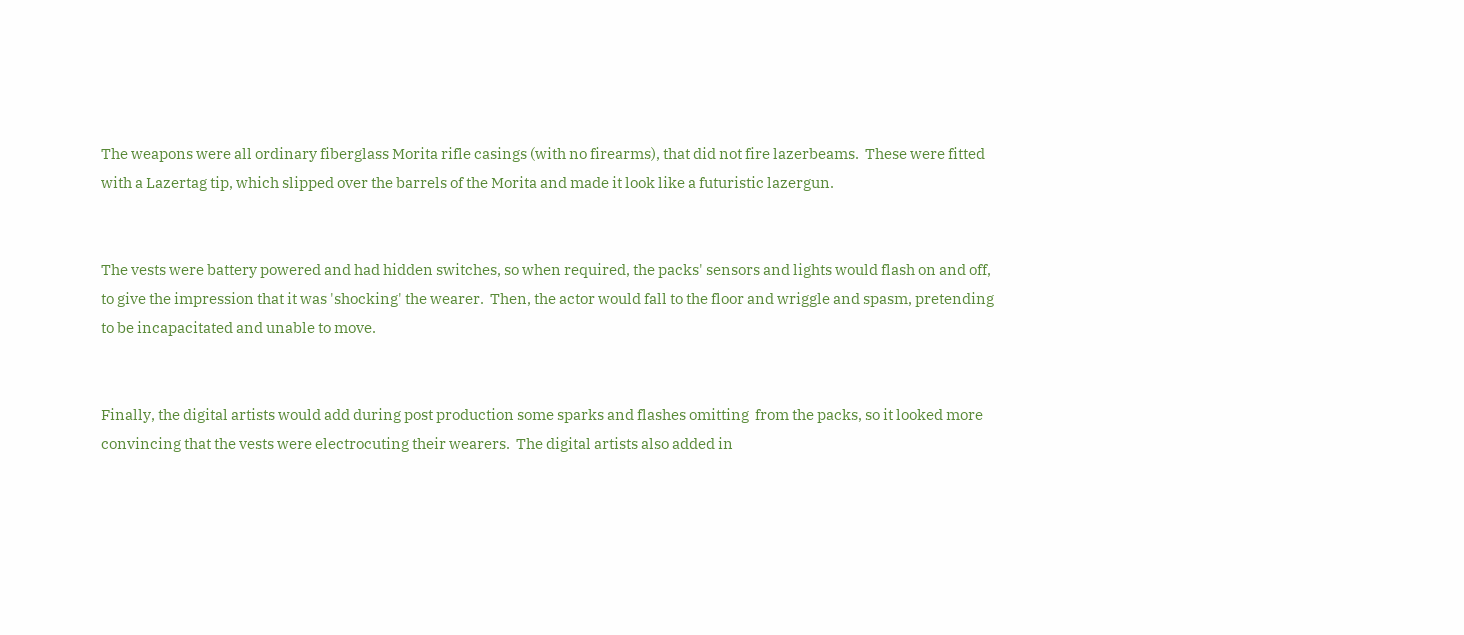The weapons were all ordinary fiberglass Morita rifle casings (with no firearms), that did not fire lazerbeams.  These were fitted with a Lazertag tip, which slipped over the barrels of the Morita and made it look like a futuristic lazergun.


The vests were battery powered and had hidden switches, so when required, the packs' sensors and lights would flash on and off, to give the impression that it was 'shocking' the wearer.  Then, the actor would fall to the floor and wriggle and spasm, pretending to be incapacitated and unable to move.


Finally, the digital artists would add during post production some sparks and flashes omitting  from the packs, so it looked more convincing that the vests were electrocuting their wearers.  The digital artists also added in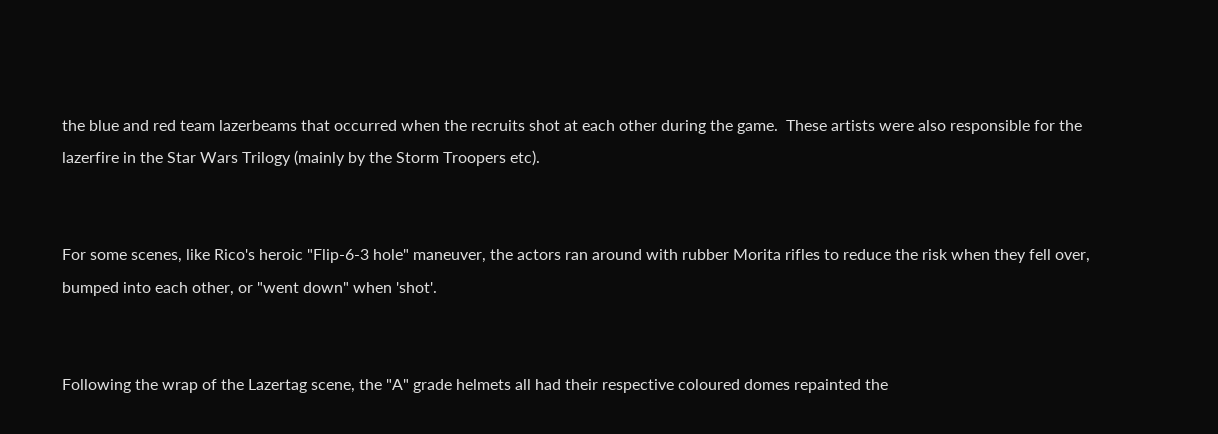the blue and red team lazerbeams that occurred when the recruits shot at each other during the game.  These artists were also responsible for the lazerfire in the Star Wars Trilogy (mainly by the Storm Troopers etc).


For some scenes, like Rico's heroic "Flip-6-3 hole" maneuver, the actors ran around with rubber Morita rifles to reduce the risk when they fell over, bumped into each other, or "went down" when 'shot'.


Following the wrap of the Lazertag scene, the "A" grade helmets all had their respective coloured domes repainted the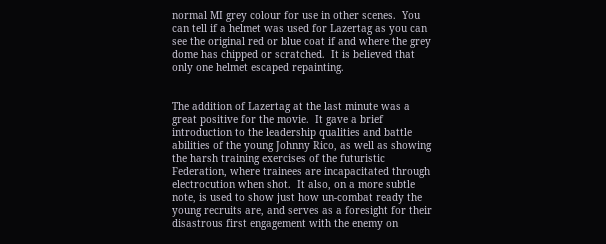normal MI grey colour for use in other scenes.  You can tell if a helmet was used for Lazertag as you can see the original red or blue coat if and where the grey dome has chipped or scratched.  It is believed that only one helmet escaped repainting.


The addition of Lazertag at the last minute was a great positive for the movie.  It gave a brief introduction to the leadership qualities and battle abilities of the young Johnny Rico, as well as showing the harsh training exercises of the futuristic Federation, where trainees are incapacitated through electrocution when shot.  It also, on a more subtle note, is used to show just how un-combat ready the young recruits are, and serves as a foresight for their disastrous first engagement with the enemy on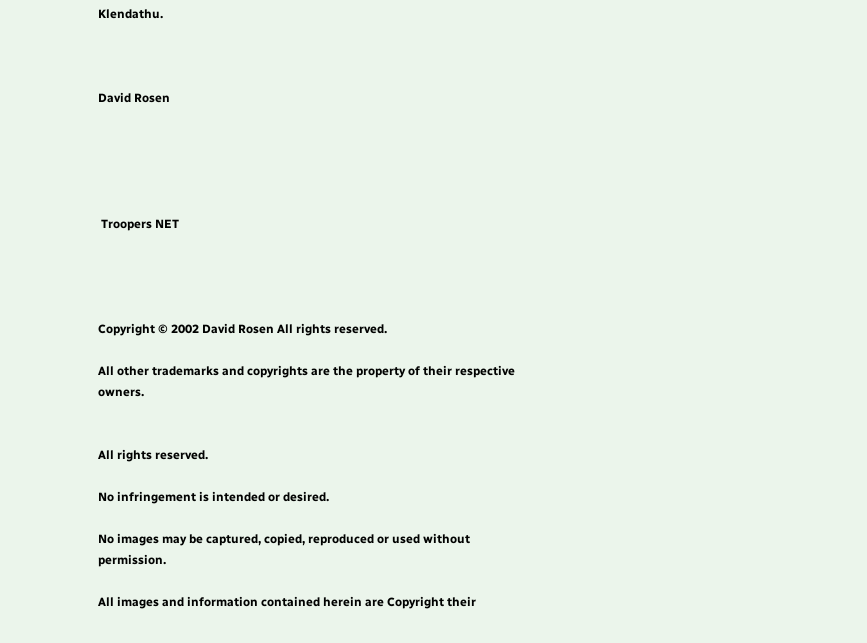Klendathu.



David Rosen





 Troopers NET




Copyright © 2002 David Rosen All rights reserved.

All other trademarks and copyrights are the property of their respective owners.


All rights reserved.

No infringement is intended or desired.

No images may be captured, copied, reproduced or used without permission.

All images and information contained herein are Copyright their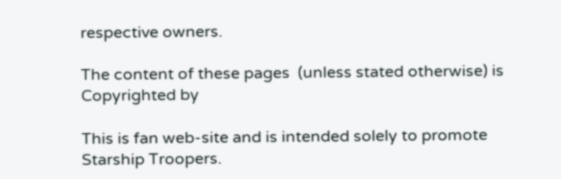respective owners.

The content of these pages  (unless stated otherwise) is Copyrighted by

This is fan web-site and is intended solely to promote Starship Troopers.